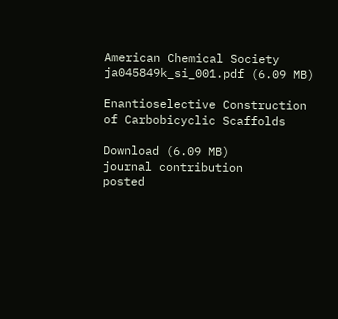American Chemical Society
ja045849k_si_001.pdf (6.09 MB)

Enantioselective Construction of Carbobicyclic Scaffolds

Download (6.09 MB)
journal contribution
posted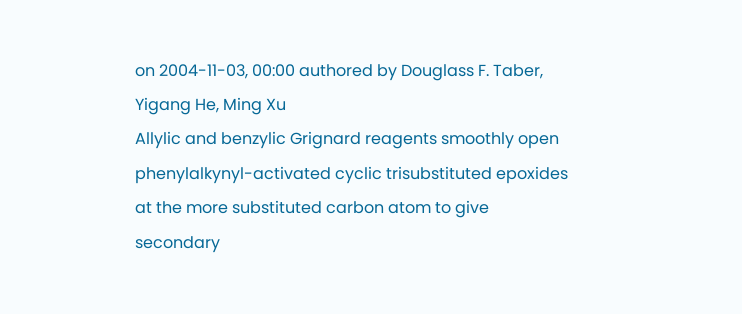on 2004-11-03, 00:00 authored by Douglass F. Taber, Yigang He, Ming Xu
Allylic and benzylic Grignard reagents smoothly open phenylalkynyl-activated cyclic trisubstituted epoxides at the more substituted carbon atom to give secondary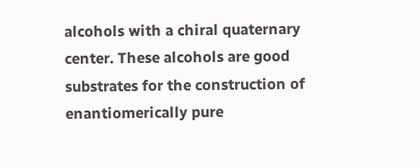alcohols with a chiral quaternary center. These alcohols are good substrates for the construction of enantiomerically pure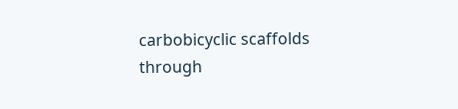carbobicyclic scaffolds through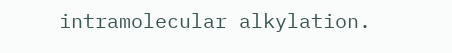intramolecular alkylation.